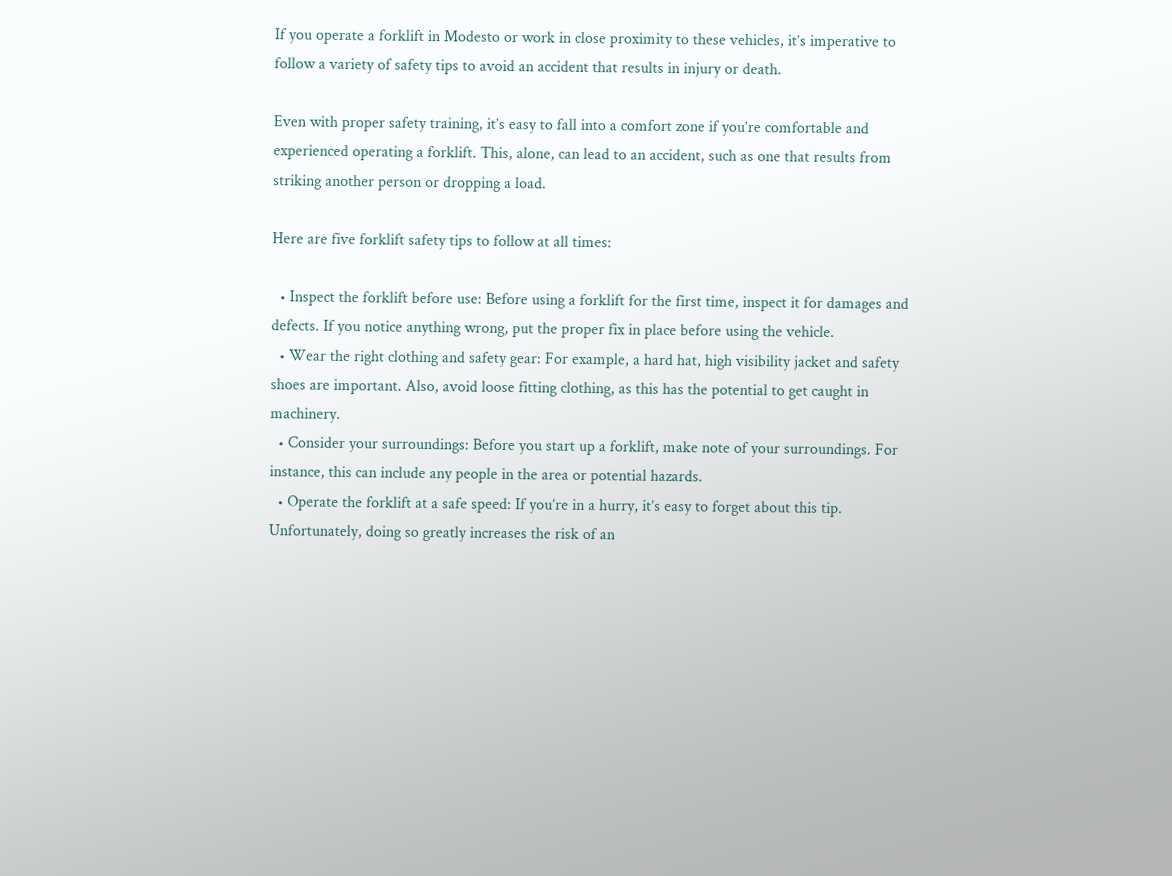If you operate a forklift in Modesto or work in close proximity to these vehicles, it’s imperative to follow a variety of safety tips to avoid an accident that results in injury or death.

Even with proper safety training, it’s easy to fall into a comfort zone if you’re comfortable and experienced operating a forklift. This, alone, can lead to an accident, such as one that results from striking another person or dropping a load.

Here are five forklift safety tips to follow at all times:

  • Inspect the forklift before use: Before using a forklift for the first time, inspect it for damages and defects. If you notice anything wrong, put the proper fix in place before using the vehicle.
  • Wear the right clothing and safety gear: For example, a hard hat, high visibility jacket and safety shoes are important. Also, avoid loose fitting clothing, as this has the potential to get caught in machinery.
  • Consider your surroundings: Before you start up a forklift, make note of your surroundings. For instance, this can include any people in the area or potential hazards.
  • Operate the forklift at a safe speed: If you’re in a hurry, it’s easy to forget about this tip. Unfortunately, doing so greatly increases the risk of an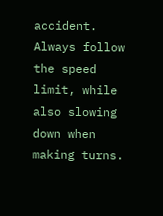accident. Always follow the speed limit, while also slowing down when making turns.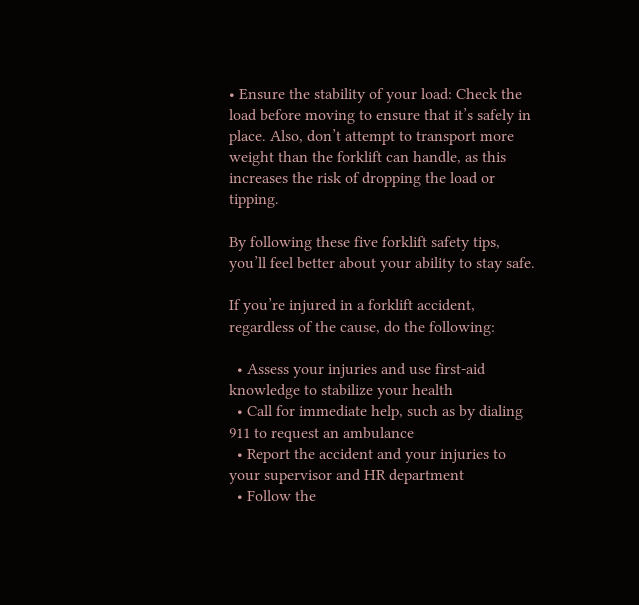• Ensure the stability of your load: Check the load before moving to ensure that it’s safely in place. Also, don’t attempt to transport more weight than the forklift can handle, as this increases the risk of dropping the load or tipping.

By following these five forklift safety tips, you’ll feel better about your ability to stay safe.

If you’re injured in a forklift accident, regardless of the cause, do the following:

  • Assess your injuries and use first-aid knowledge to stabilize your health
  • Call for immediate help, such as by dialing 911 to request an ambulance
  • Report the accident and your injuries to your supervisor and HR department
  • Follow the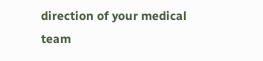direction of your medical team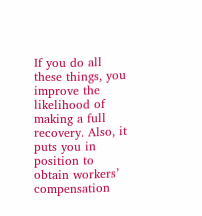If you do all these things, you improve the likelihood of making a full recovery. Also, it puts you in position to obtain workers’ compensation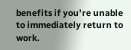benefits if you’re unable to immediately return to work.